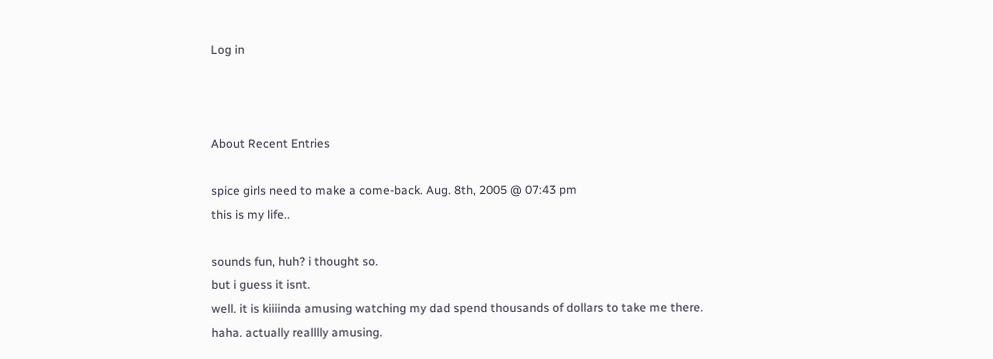Log in



About Recent Entries

spice girls need to make a come-back. Aug. 8th, 2005 @ 07:43 pm
this is my life..

sounds fun, huh? i thought so.
but i guess it isnt.
well. it is kiiiinda amusing watching my dad spend thousands of dollars to take me there.
haha. actually realllly amusing.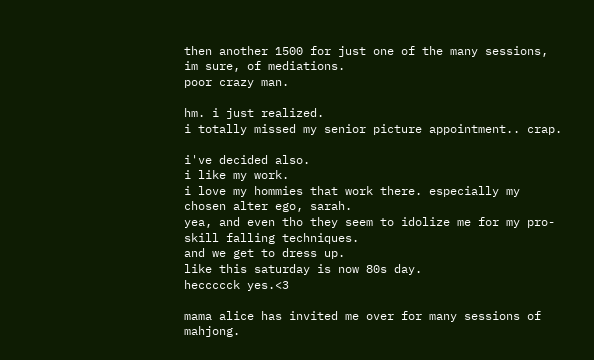then another 1500 for just one of the many sessions, im sure, of mediations.
poor crazy man.

hm. i just realized.
i totally missed my senior picture appointment.. crap.

i've decided also.
i like my work.
i love my hommies that work there. especially my chosen alter ego, sarah.
yea, and even tho they seem to idolize me for my pro-skill falling techniques.
and we get to dress up.
like this saturday is now 80s day.
heccccck yes.<3

mama alice has invited me over for many sessions of mahjong.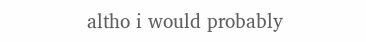altho i would probably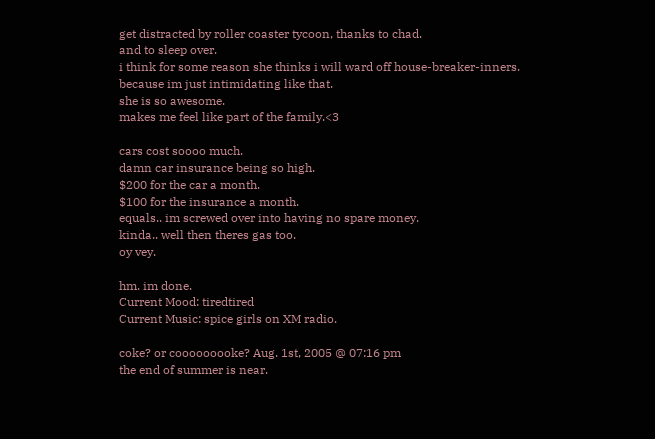get distracted by roller coaster tycoon, thanks to chad.
and to sleep over.
i think for some reason she thinks i will ward off house-breaker-inners.
because im just intimidating like that.
she is so awesome.
makes me feel like part of the family.<3

cars cost soooo much.
damn car insurance being so high.
$200 for the car a month.
$100 for the insurance a month.
equals.. im screwed over into having no spare money.
kinda.. well then theres gas too.
oy vey.

hm. im done.
Current Mood: tiredtired
Current Music: spice girls on XM radio.

coke? or cooooooooke? Aug. 1st, 2005 @ 07:16 pm
the end of summer is near.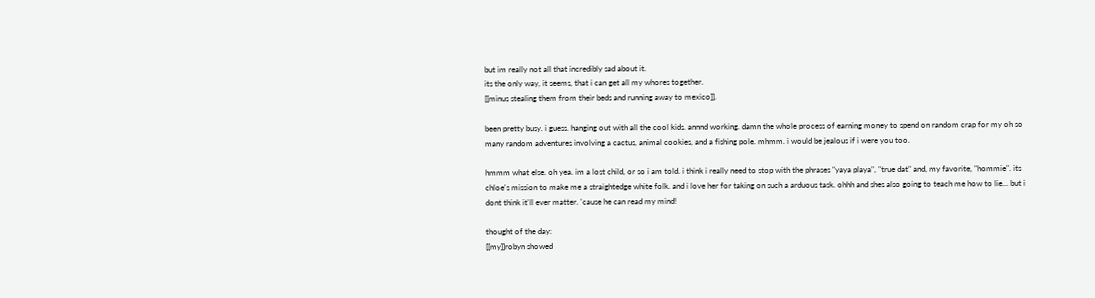but im really not all that incredibly sad about it.
its the only way, it seems, that i can get all my whores together.
[[minus stealing them from their beds and running away to mexico]].

been pretty busy. i guess. hanging out with all the cool kids. annnd working. damn the whole process of earning money to spend on random crap for my oh so many random adventures involving a cactus, animal cookies, and a fishing pole. mhmm. i would be jealous if i were you too.

hmmm what else. oh yea. im a lost child, or so i am told. i think i really need to stop with the phrases "yaya playa", "true dat" and, my favorite, "hommie". its chloe's mission to make me a straightedge white folk. and i love her for taking on such a arduous task. ohhh and shes also going to teach me how to lie... but i dont think it'll ever matter. 'cause he can read my mind!

thought of the day:
[[my]]robyn showed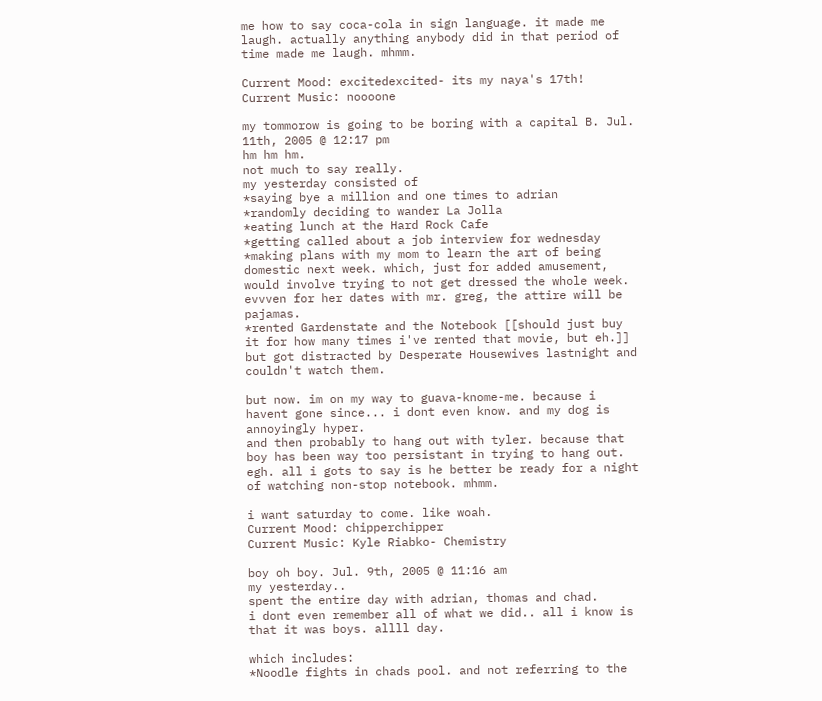me how to say coca-cola in sign language. it made me laugh. actually anything anybody did in that period of time made me laugh. mhmm.

Current Mood: excitedexcited- its my naya's 17th!
Current Music: noooone

my tommorow is going to be boring with a capital B. Jul. 11th, 2005 @ 12:17 pm
hm hm hm.
not much to say really.
my yesterday consisted of
*saying bye a million and one times to adrian
*randomly deciding to wander La Jolla
*eating lunch at the Hard Rock Cafe
*getting called about a job interview for wednesday
*making plans with my mom to learn the art of being domestic next week. which, just for added amusement, would involve trying to not get dressed the whole week. evvven for her dates with mr. greg, the attire will be pajamas.
*rented Gardenstate and the Notebook [[should just buy it for how many times i've rented that movie, but eh.]] but got distracted by Desperate Housewives lastnight and couldn't watch them.

but now. im on my way to guava-knome-me. because i havent gone since... i dont even know. and my dog is annoyingly hyper.
and then probably to hang out with tyler. because that boy has been way too persistant in trying to hang out. egh. all i gots to say is he better be ready for a night of watching non-stop notebook. mhmm.

i want saturday to come. like woah.
Current Mood: chipperchipper
Current Music: Kyle Riabko- Chemistry

boy oh boy. Jul. 9th, 2005 @ 11:16 am
my yesterday..
spent the entire day with adrian, thomas and chad.
i dont even remember all of what we did.. all i know is that it was boys. allll day.

which includes:
*Noodle fights in chads pool. and not referring to the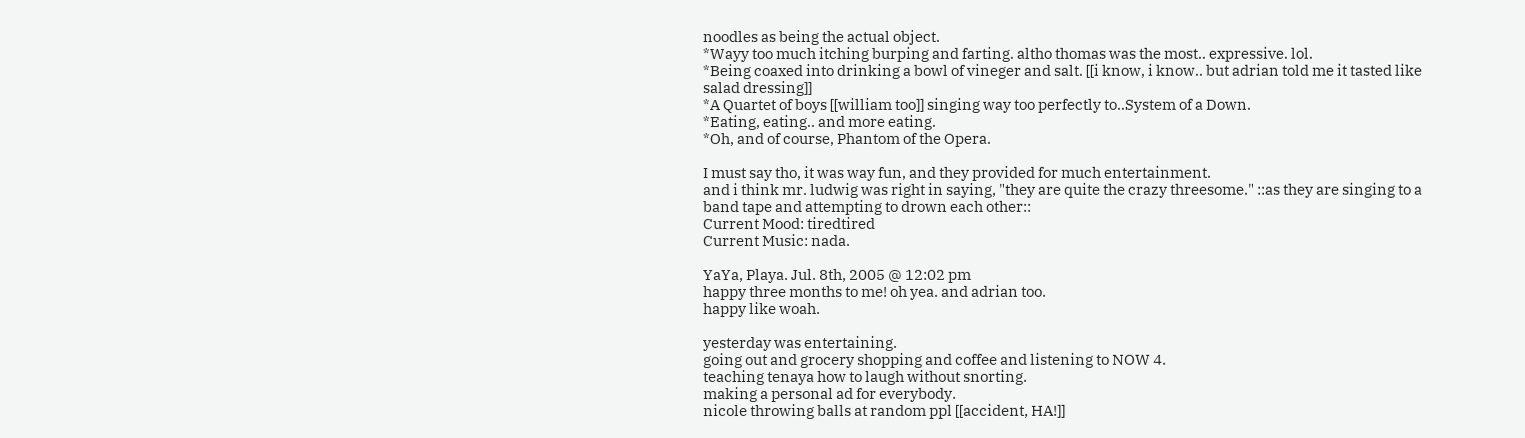noodles as being the actual object.
*Wayy too much itching burping and farting. altho thomas was the most.. expressive. lol.
*Being coaxed into drinking a bowl of vineger and salt. [[i know, i know.. but adrian told me it tasted like salad dressing]]
*A Quartet of boys [[william too]] singing way too perfectly to..System of a Down.
*Eating, eating.. and more eating.
*Oh, and of course, Phantom of the Opera.

I must say tho, it was way fun, and they provided for much entertainment.
and i think mr. ludwig was right in saying, "they are quite the crazy threesome." ::as they are singing to a band tape and attempting to drown each other::
Current Mood: tiredtired
Current Music: nada.

YaYa, Playa. Jul. 8th, 2005 @ 12:02 pm
happy three months to me! oh yea. and adrian too.
happy like woah.

yesterday was entertaining.
going out and grocery shopping and coffee and listening to NOW 4.
teaching tenaya how to laugh without snorting.
making a personal ad for everybody.
nicole throwing balls at random ppl [[accident, HA!]]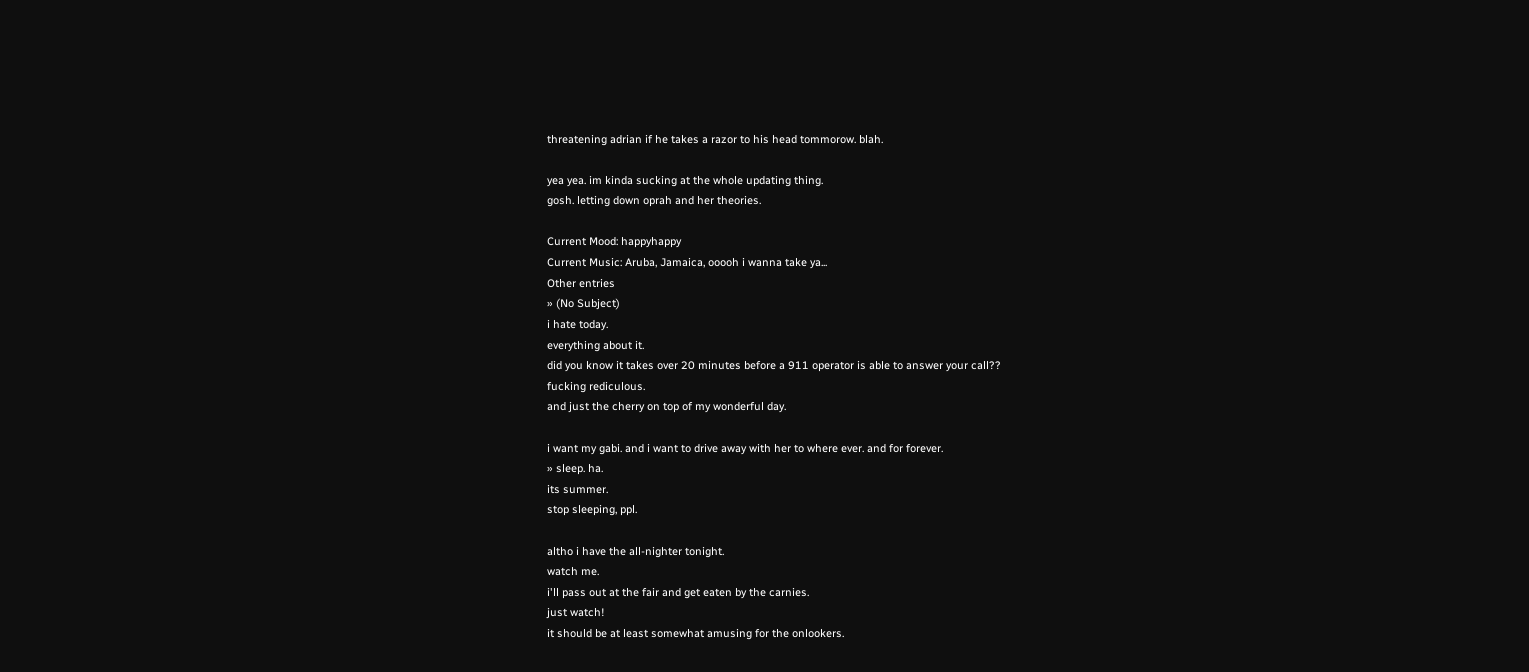threatening adrian if he takes a razor to his head tommorow. blah.

yea yea. im kinda sucking at the whole updating thing.
gosh. letting down oprah and her theories.

Current Mood: happyhappy
Current Music: Aruba, Jamaica, ooooh i wanna take ya...
Other entries
» (No Subject)
i hate today.
everything about it.
did you know it takes over 20 minutes before a 911 operator is able to answer your call??
fucking rediculous.
and just the cherry on top of my wonderful day.

i want my gabi. and i want to drive away with her to where ever. and for forever.
» sleep. ha.
its summer.
stop sleeping, ppl.

altho i have the all-nighter tonight.
watch me.
i'll pass out at the fair and get eaten by the carnies.
just watch!
it should be at least somewhat amusing for the onlookers.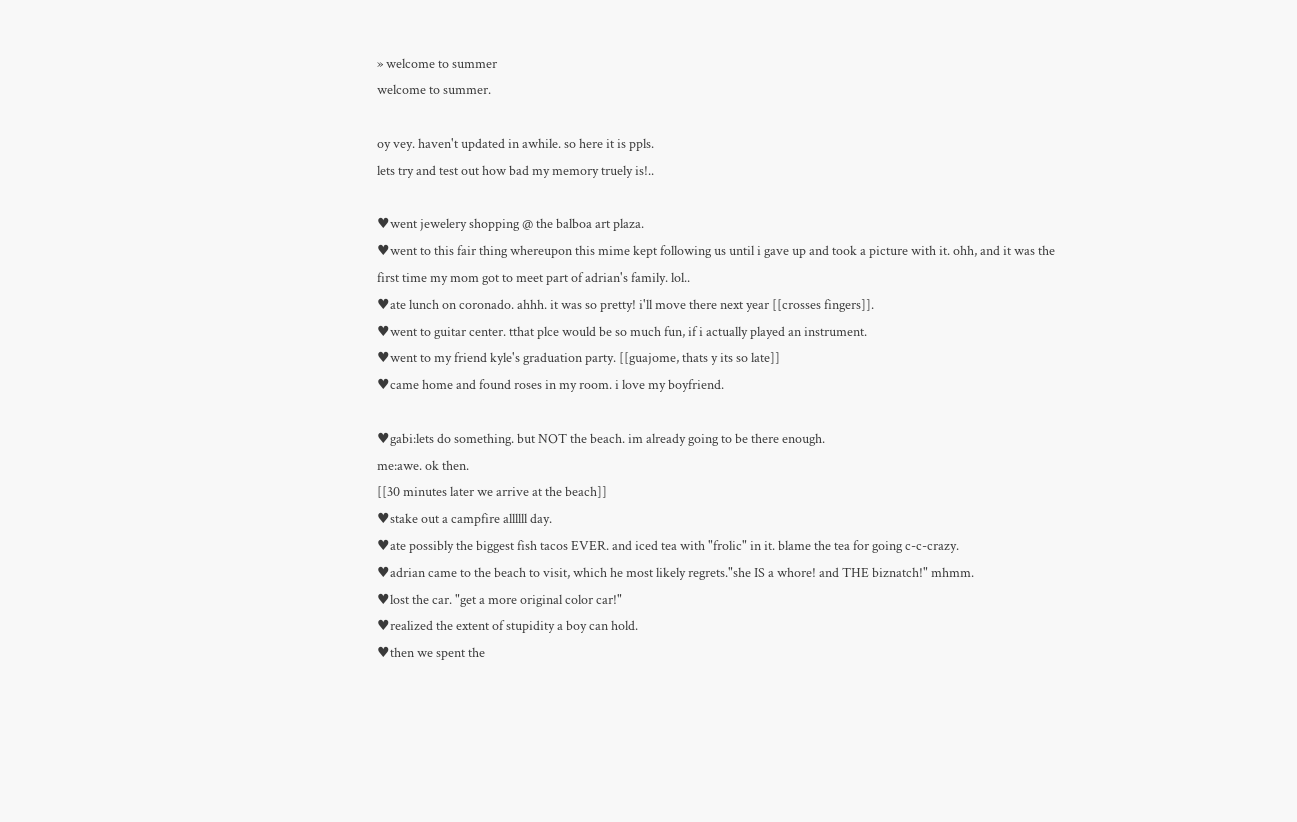» welcome to summer
welcome to summer.

oy vey. haven't updated in awhile. so here it is ppls.
lets try and test out how bad my memory truely is!..

♥went jewelery shopping @ the balboa art plaza.
♥went to this fair thing whereupon this mime kept following us until i gave up and took a picture with it. ohh, and it was the first time my mom got to meet part of adrian's family. lol..
♥ate lunch on coronado. ahhh. it was so pretty! i'll move there next year [[crosses fingers]].
♥went to guitar center. tthat plce would be so much fun, if i actually played an instrument.
♥went to my friend kyle's graduation party. [[guajome, thats y its so late]]
♥came home and found roses in my room. i love my boyfriend.

♥gabi:lets do something. but NOT the beach. im already going to be there enough.
me:awe. ok then.
[[30 minutes later we arrive at the beach]]
♥stake out a campfire allllll day.
♥ate possibly the biggest fish tacos EVER. and iced tea with "frolic" in it. blame the tea for going c-c-crazy.
♥adrian came to the beach to visit, which he most likely regrets."she IS a whore! and THE biznatch!" mhmm.
♥lost the car. "get a more original color car!"
♥realized the extent of stupidity a boy can hold.
♥then we spent the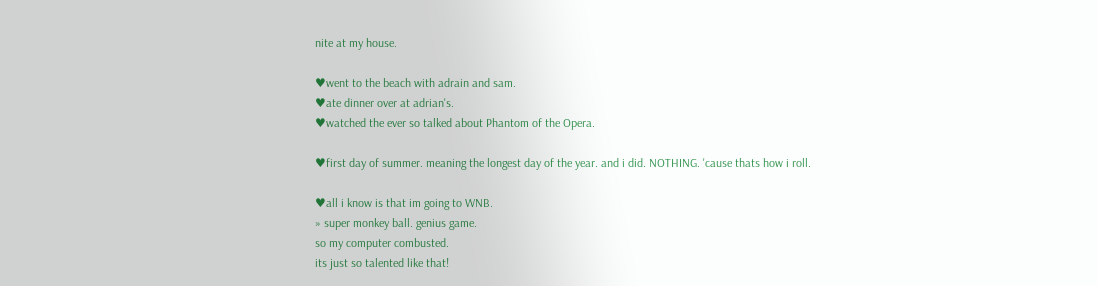nite at my house.

♥went to the beach with adrain and sam.
♥ate dinner over at adrian's.
♥watched the ever so talked about Phantom of the Opera.

♥first day of summer. meaning the longest day of the year. and i did. NOTHING. 'cause thats how i roll.

♥all i know is that im going to WNB.
» super monkey ball. genius game.
so my computer combusted.
its just so talented like that!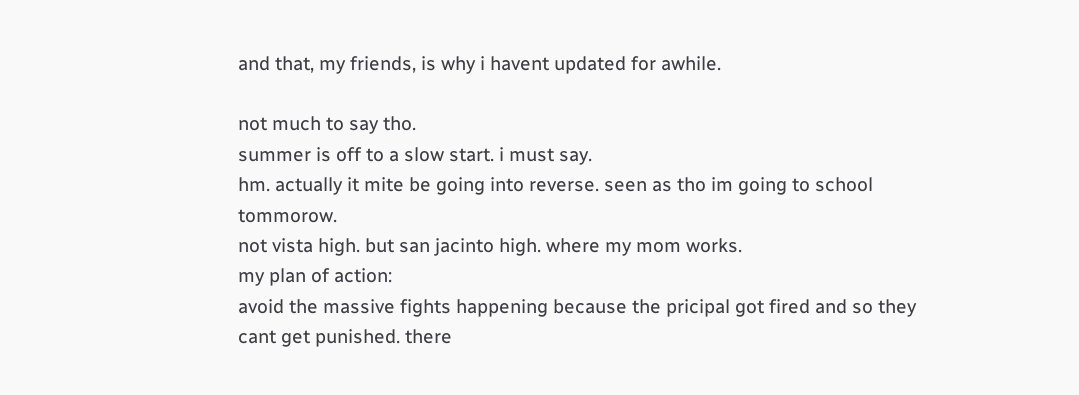and that, my friends, is why i havent updated for awhile.

not much to say tho.
summer is off to a slow start. i must say.
hm. actually it mite be going into reverse. seen as tho im going to school tommorow.
not vista high. but san jacinto high. where my mom works.
my plan of action:
avoid the massive fights happening because the pricipal got fired and so they cant get punished. there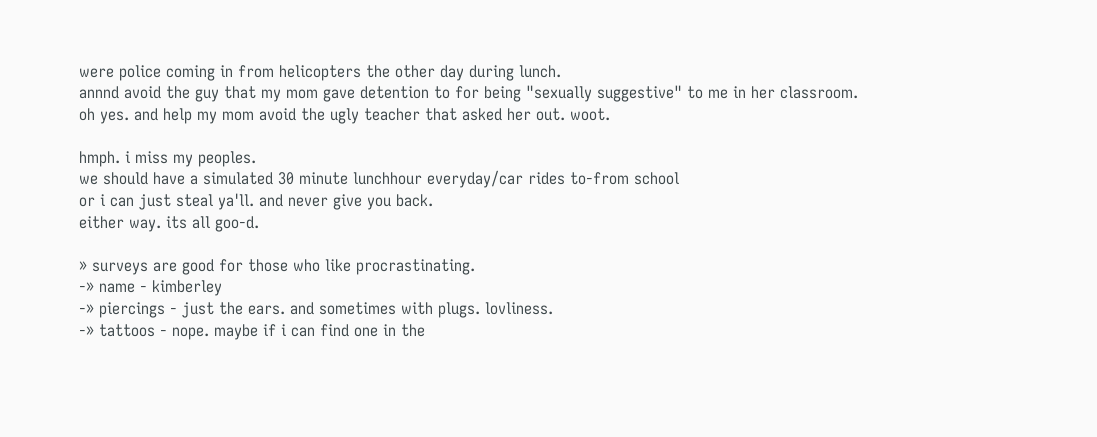were police coming in from helicopters the other day during lunch.
annnd avoid the guy that my mom gave detention to for being "sexually suggestive" to me in her classroom.
oh yes. and help my mom avoid the ugly teacher that asked her out. woot.

hmph. i miss my peoples.
we should have a simulated 30 minute lunchhour everyday/car rides to-from school
or i can just steal ya'll. and never give you back.
either way. its all goo-d.

» surveys are good for those who like procrastinating.
-» name - kimberley
-» piercings - just the ears. and sometimes with plugs. lovliness.
-» tattoos - nope. maybe if i can find one in the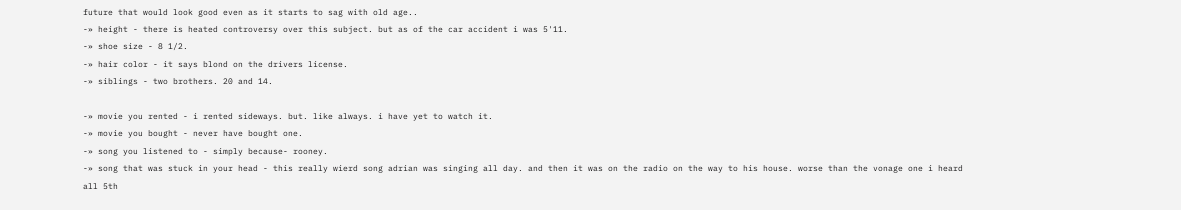future that would look good even as it starts to sag with old age..
-» height - there is heated controversy over this subject. but as of the car accident i was 5'11.
-» shoe size - 8 1/2.
-» hair color - it says blond on the drivers license.
-» siblings - two brothers. 20 and 14.

-» movie you rented - i rented sideways. but. like always. i have yet to watch it.
-» movie you bought - never have bought one.
-» song you listened to - simply because- rooney.
-» song that was stuck in your head - this really wierd song adrian was singing all day. and then it was on the radio on the way to his house. worse than the vonage one i heard all 5th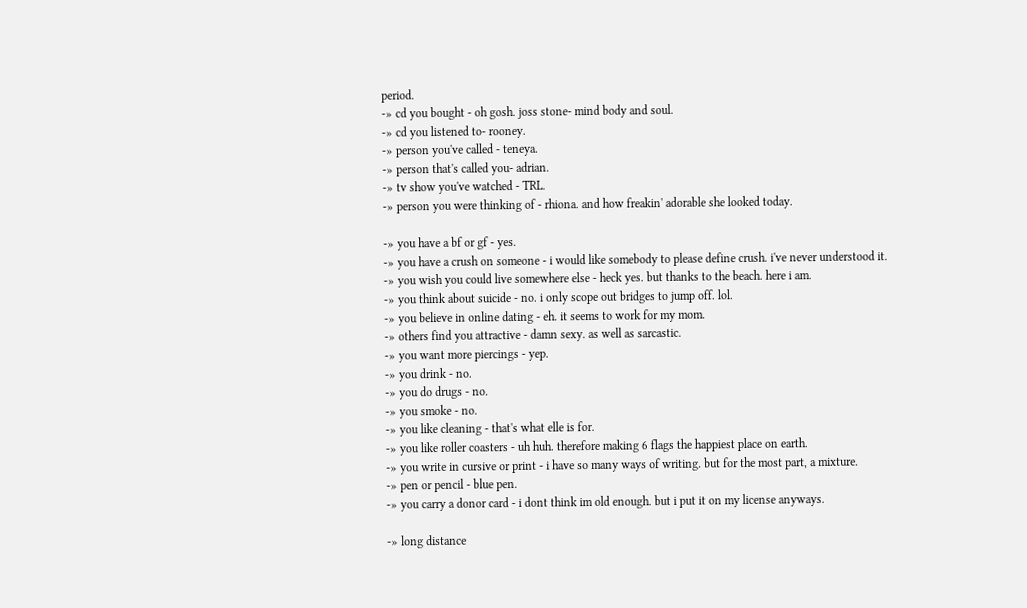period.
-» cd you bought - oh gosh. joss stone- mind body and soul.
-» cd you listened to- rooney.
-» person you've called - teneya.
-» person that's called you- adrian.
-» tv show you've watched - TRL.
-» person you were thinking of - rhiona. and how freakin' adorable she looked today.

-» you have a bf or gf - yes.
-» you have a crush on someone - i would like somebody to please define crush. i've never understood it.
-» you wish you could live somewhere else - heck yes. but thanks to the beach. here i am.
-» you think about suicide - no. i only scope out bridges to jump off. lol.
-» you believe in online dating - eh. it seems to work for my mom.
-» others find you attractive - damn sexy. as well as sarcastic.
-» you want more piercings - yep.
-» you drink - no.
-» you do drugs - no.
-» you smoke - no.
-» you like cleaning - that's what elle is for.
-» you like roller coasters - uh huh. therefore making 6 flags the happiest place on earth.
-» you write in cursive or print - i have so many ways of writing. but for the most part, a mixture.
-» pen or pencil - blue pen.
-» you carry a donor card - i dont think im old enough. but i put it on my license anyways.

-» long distance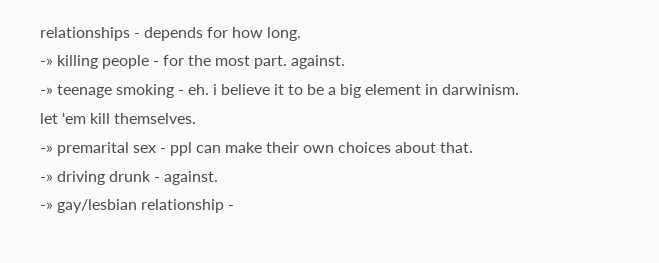relationships - depends for how long.
-» killing people - for the most part. against.
-» teenage smoking - eh. i believe it to be a big element in darwinism. let 'em kill themselves.
-» premarital sex - ppl can make their own choices about that.
-» driving drunk - against.
-» gay/lesbian relationship -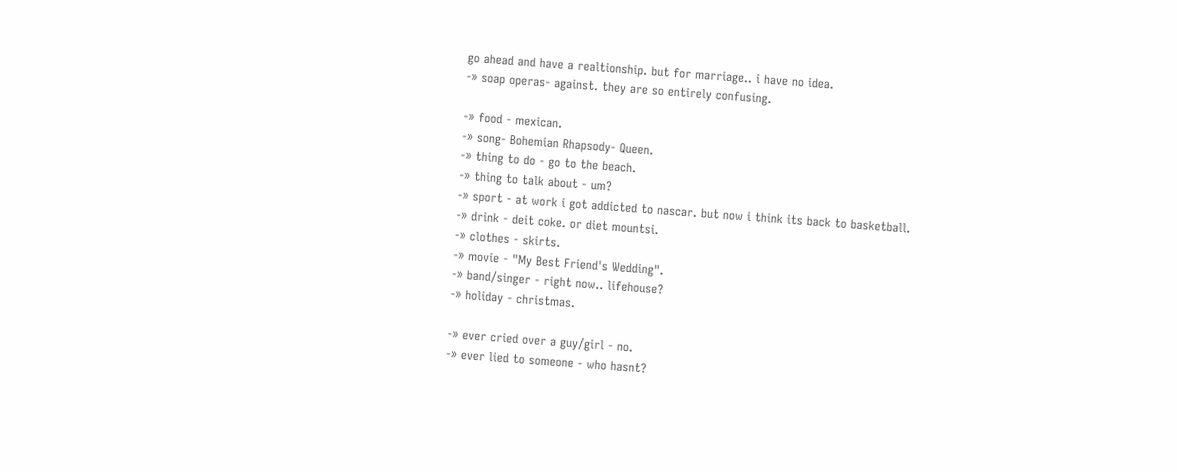go ahead and have a realtionship. but for marriage.. i have no idea.
-» soap operas- against. they are so entirely confusing.

-» food - mexican.
-» song- Bohemian Rhapsody- Queen.
-» thing to do - go to the beach.
-» thing to talk about - um?
-» sport - at work i got addicted to nascar. but now i think its back to basketball.
-» drink - deit coke. or diet mountsi.
-» clothes - skirts.
-» movie - "My Best Friend's Wedding".
-» band/singer - right now.. lifehouse?
-» holiday - christmas.

-» ever cried over a guy/girl - no.
-» ever lied to someone - who hasnt?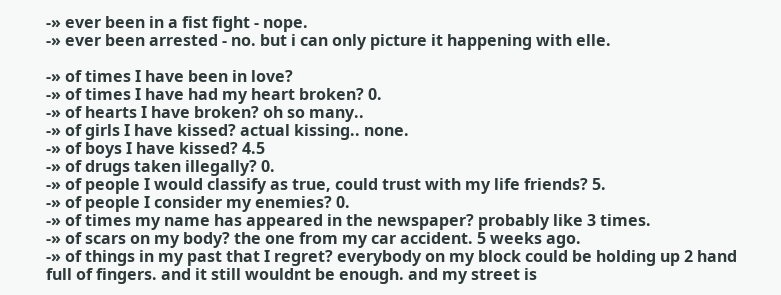-» ever been in a fist fight - nope.
-» ever been arrested - no. but i can only picture it happening with elle.

-» of times I have been in love?
-» of times I have had my heart broken? 0.
-» of hearts I have broken? oh so many..
-» of girls I have kissed? actual kissing.. none.
-» of boys I have kissed? 4.5
-» of drugs taken illegally? 0.
-» of people I would classify as true, could trust with my life friends? 5.
-» of people I consider my enemies? 0.
-» of times my name has appeared in the newspaper? probably like 3 times.
-» of scars on my body? the one from my car accident. 5 weeks ago.
-» of things in my past that I regret? everybody on my block could be holding up 2 hand full of fingers. and it still wouldnt be enough. and my street is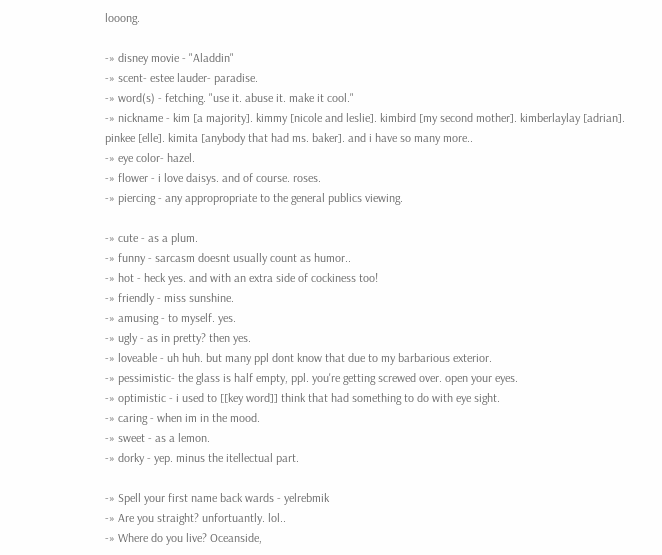looong.

-» disney movie - "Aladdin"
-» scent- estee lauder- paradise.
-» word(s) - fetching. "use it. abuse it. make it cool."
-» nickname - kim [a majority]. kimmy [nicole and leslie]. kimbird [my second mother]. kimberlaylay [adrian]. pinkee [elle]. kimita [anybody that had ms. baker]. and i have so many more..
-» eye color- hazel.
-» flower - i love daisys. and of course. roses.
-» piercing - any appropropriate to the general publics viewing.

-» cute - as a plum.
-» funny - sarcasm doesnt usually count as humor..
-» hot - heck yes. and with an extra side of cockiness too!
-» friendly - miss sunshine.
-» amusing - to myself. yes.
-» ugly - as in pretty? then yes.
-» loveable - uh huh. but many ppl dont know that due to my barbarious exterior.
-» pessimistic- the glass is half empty, ppl. you're getting screwed over. open your eyes.
-» optimistic - i used to [[key word]] think that had something to do with eye sight.
-» caring - when im in the mood.
-» sweet - as a lemon.
-» dorky - yep. minus the itellectual part.

-» Spell your first name back wards - yelrebmik
-» Are you straight? unfortuantly. lol..
-» Where do you live? Oceanside,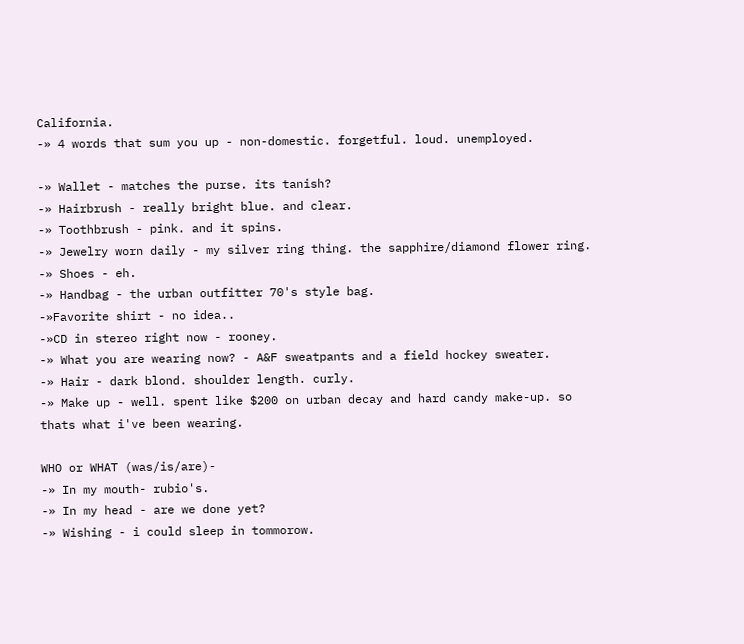California.
-» 4 words that sum you up - non-domestic. forgetful. loud. unemployed.

-» Wallet - matches the purse. its tanish?
-» Hairbrush - really bright blue. and clear.
-» Toothbrush - pink. and it spins.
-» Jewelry worn daily - my silver ring thing. the sapphire/diamond flower ring.
-» Shoes - eh.
-» Handbag - the urban outfitter 70's style bag.
-»Favorite shirt - no idea..
-»CD in stereo right now - rooney.
-» What you are wearing now? - A&F sweatpants and a field hockey sweater.
-» Hair - dark blond. shoulder length. curly.
-» Make up - well. spent like $200 on urban decay and hard candy make-up. so thats what i've been wearing.

WHO or WHAT (was/is/are)-
-» In my mouth- rubio's.
-» In my head - are we done yet?
-» Wishing - i could sleep in tommorow.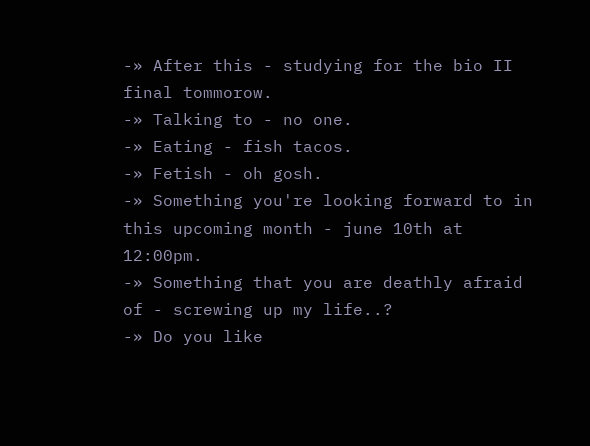-» After this - studying for the bio II final tommorow.
-» Talking to - no one.
-» Eating - fish tacos.
-» Fetish - oh gosh.
-» Something you're looking forward to in this upcoming month - june 10th at 12:00pm.
-» Something that you are deathly afraid of - screwing up my life..?
-» Do you like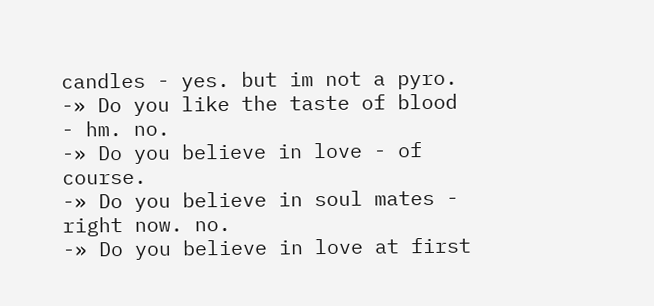candles - yes. but im not a pyro.
-» Do you like the taste of blood - hm. no.
-» Do you believe in love - of course.
-» Do you believe in soul mates - right now. no.
-» Do you believe in love at first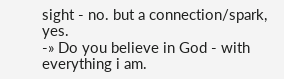sight - no. but a connection/spark, yes.
-» Do you believe in God - with everything i am.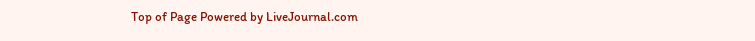Top of Page Powered by LiveJournal.com